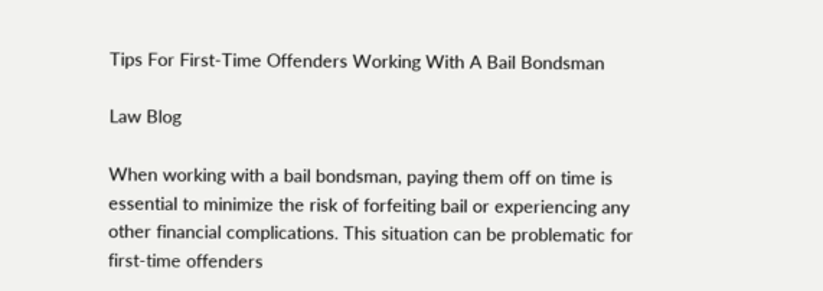Tips For First-Time Offenders Working With A Bail Bondsman

Law Blog

When working with a bail bondsman, paying them off on time is essential to minimize the risk of forfeiting bail or experiencing any other financial complications. This situation can be problematic for first-time offenders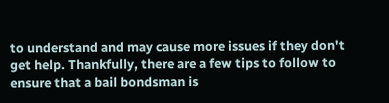to understand and may cause more issues if they don't get help. Thankfully, there are a few tips to follow to ensure that a bail bondsman is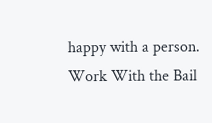happy with a person. Work With the Bail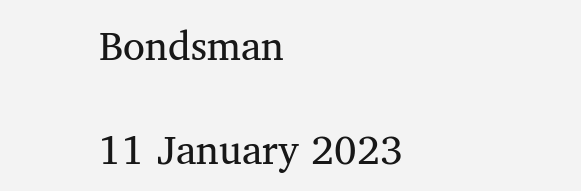Bondsman

11 January 2023